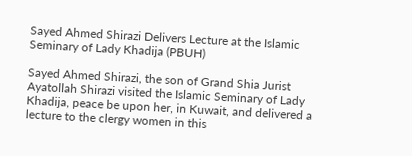Sayed Ahmed Shirazi Delivers Lecture at the Islamic Seminary of Lady Khadija (PBUH)

Sayed Ahmed Shirazi, the son of Grand Shia Jurist Ayatollah Shirazi visited the Islamic Seminary of Lady Khadija, peace be upon her, in Kuwait, and delivered a lecture to the clergy women in this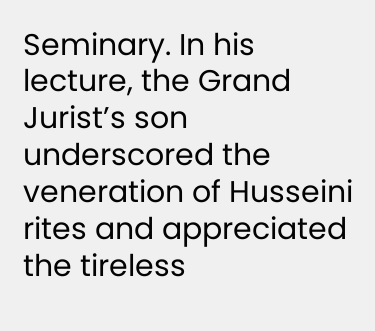Seminary. In his lecture, the Grand Jurist’s son underscored the veneration of Husseini rites and appreciated the tireless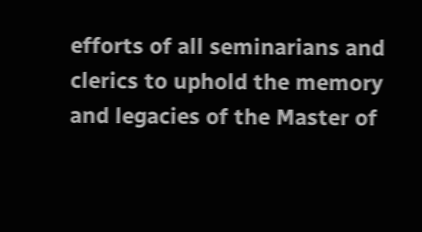efforts of all seminarians and clerics to uphold the memory and legacies of the Master of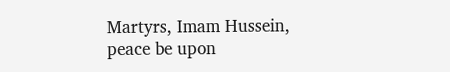Martyrs, Imam Hussein, peace be upon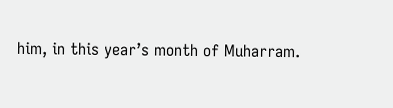him, in this year’s month of Muharram.